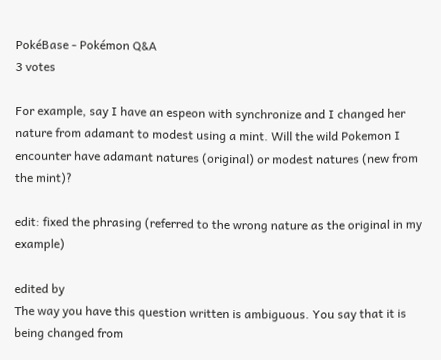PokéBase - Pokémon Q&A
3 votes

For example, say I have an espeon with synchronize and I changed her nature from adamant to modest using a mint. Will the wild Pokemon I encounter have adamant natures (original) or modest natures (new from the mint)?

edit: fixed the phrasing (referred to the wrong nature as the original in my example)

edited by
The way you have this question written is ambiguous. You say that it is being changed from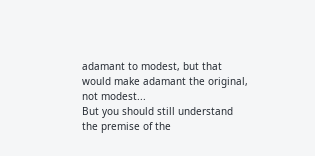adamant to modest, but that would make adamant the original, not modest...
But you should still understand the premise of the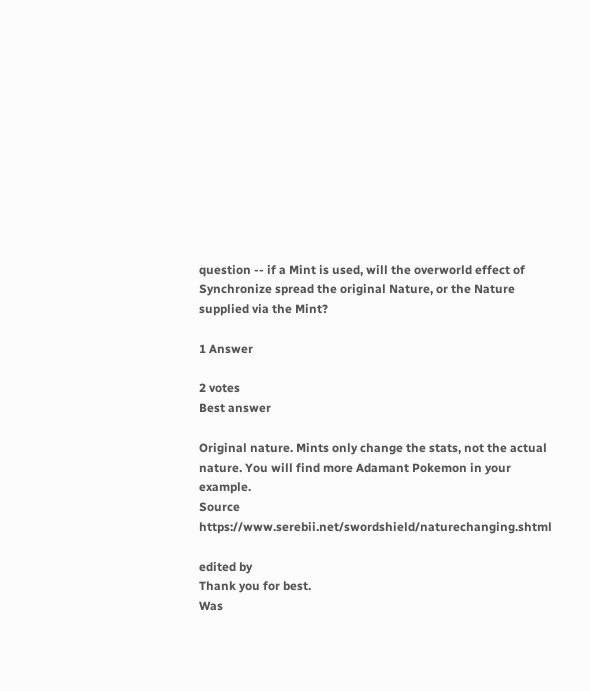question -- if a Mint is used, will the overworld effect of Synchronize spread the original Nature, or the Nature supplied via the Mint?

1 Answer

2 votes
Best answer

Original nature. Mints only change the stats, not the actual nature. You will find more Adamant Pokemon in your example.
Source https://www.serebii.net/swordshield/naturechanging.shtml

edited by
Thank you for best.
Was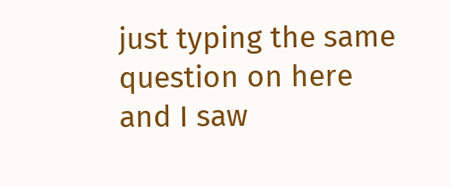just typing the same question on here and I saw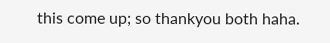this come up; so thankyou both haha.